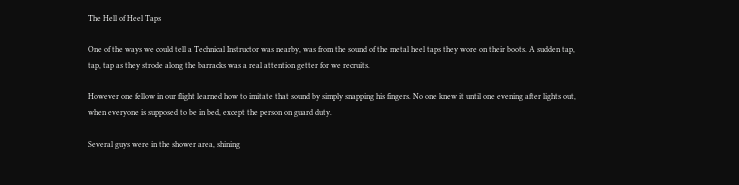The Hell of Heel Taps

One of the ways we could tell a Technical Instructor was nearby, was from the sound of the metal heel taps they wore on their boots. A sudden tap, tap, tap as they strode along the barracks was a real attention getter for we recruits.

However one fellow in our flight learned how to imitate that sound by simply snapping his fingers. No one knew it until one evening after lights out, when everyone is supposed to be in bed, except the person on guard duty.

Several guys were in the shower area, shining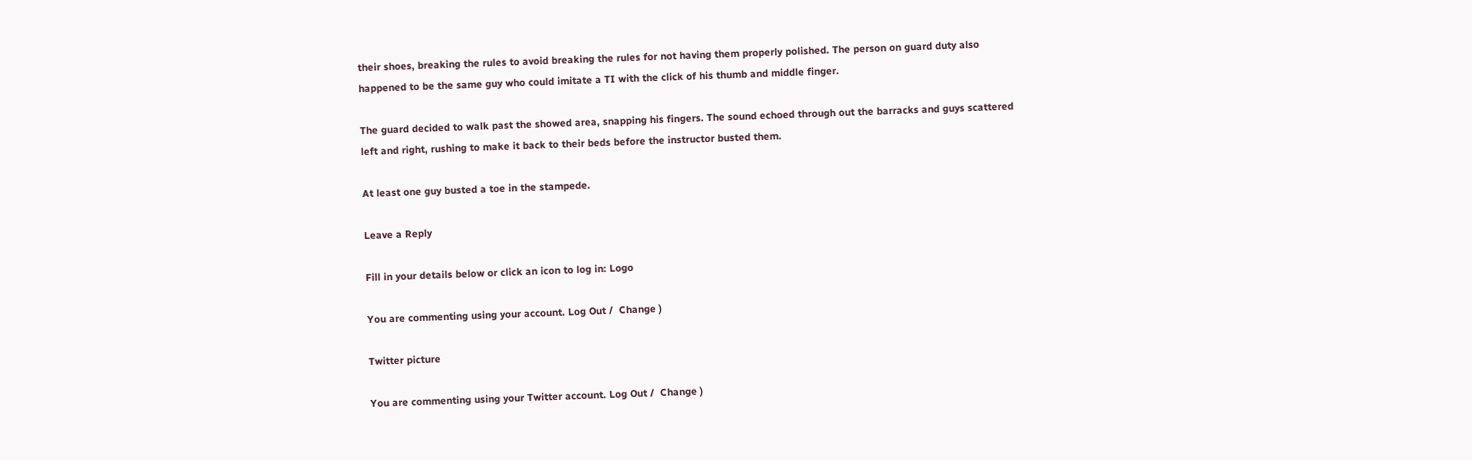their shoes, breaking the rules to avoid breaking the rules for not having them properly polished. The person on guard duty also happened to be the same guy who could imitate a TI with the click of his thumb and middle finger.

The guard decided to walk past the showed area, snapping his fingers. The sound echoed through out the barracks and guys scattered left and right, rushing to make it back to their beds before the instructor busted them.

At least one guy busted a toe in the stampede.

Leave a Reply

Fill in your details below or click an icon to log in: Logo

You are commenting using your account. Log Out /  Change )

Twitter picture

You are commenting using your Twitter account. Log Out /  Change )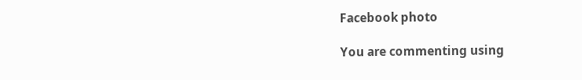Facebook photo

You are commenting using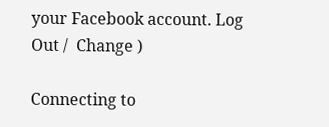your Facebook account. Log Out /  Change )

Connecting to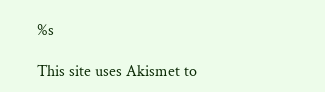%s

This site uses Akismet to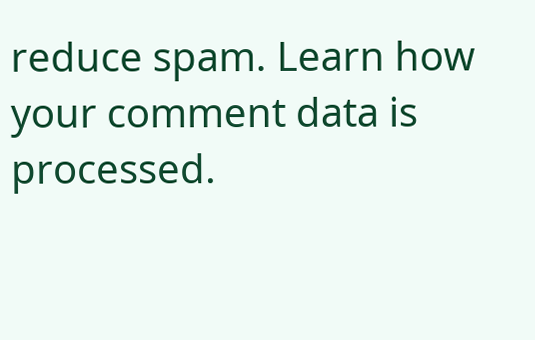reduce spam. Learn how your comment data is processed.